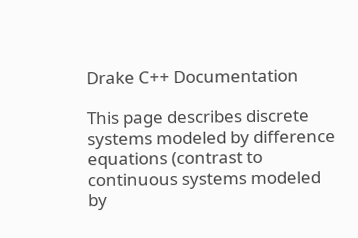Drake C++ Documentation

This page describes discrete systems modeled by difference equations (contrast to continuous systems modeled by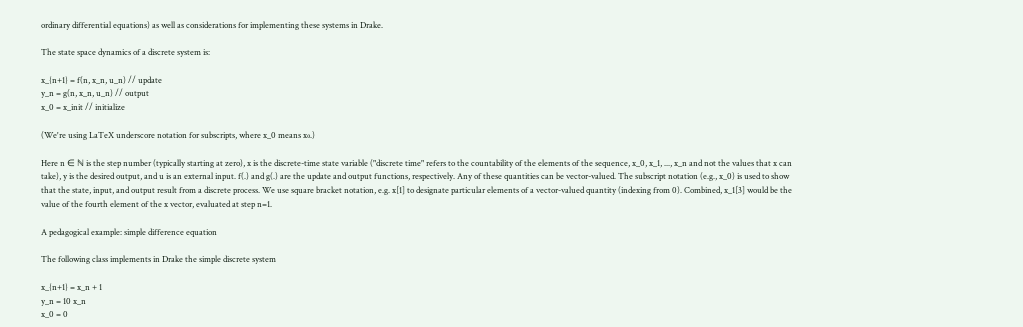ordinary differential equations) as well as considerations for implementing these systems in Drake.

The state space dynamics of a discrete system is:

x_{n+1} = f(n, x_n, u_n) // update
y_n = g(n, x_n, u_n) // output
x_0 = x_init // initialize

(We're using LaTeX underscore notation for subscripts, where x_0 means x₀.)

Here n ∈ ℕ is the step number (typically starting at zero), x is the discrete-time state variable ("discrete time" refers to the countability of the elements of the sequence, x_0, x_1, ..., x_n and not the values that x can take), y is the desired output, and u is an external input. f(.) and g(.) are the update and output functions, respectively. Any of these quantities can be vector-valued. The subscript notation (e.g., x_0) is used to show that the state, input, and output result from a discrete process. We use square bracket notation, e.g. x[1] to designate particular elements of a vector-valued quantity (indexing from 0). Combined, x_1[3] would be the value of the fourth element of the x vector, evaluated at step n=1.

A pedagogical example: simple difference equation

The following class implements in Drake the simple discrete system

x_{n+1} = x_n + 1
y_n = 10 x_n
x_0 = 0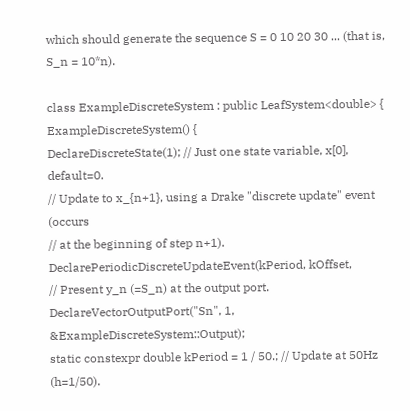which should generate the sequence S = 0 10 20 30 ... (that is, S_n = 10*n).

class ExampleDiscreteSystem : public LeafSystem<double> {
ExampleDiscreteSystem() {
DeclareDiscreteState(1); // Just one state variable, x[0], default=0.
// Update to x_{n+1}, using a Drake "discrete update" event (occurs
// at the beginning of step n+1).
DeclarePeriodicDiscreteUpdateEvent(kPeriod, kOffset,
// Present y_n (=S_n) at the output port.
DeclareVectorOutputPort("Sn", 1, &ExampleDiscreteSystem::Output);
static constexpr double kPeriod = 1 / 50.; // Update at 50Hz (h=1/50).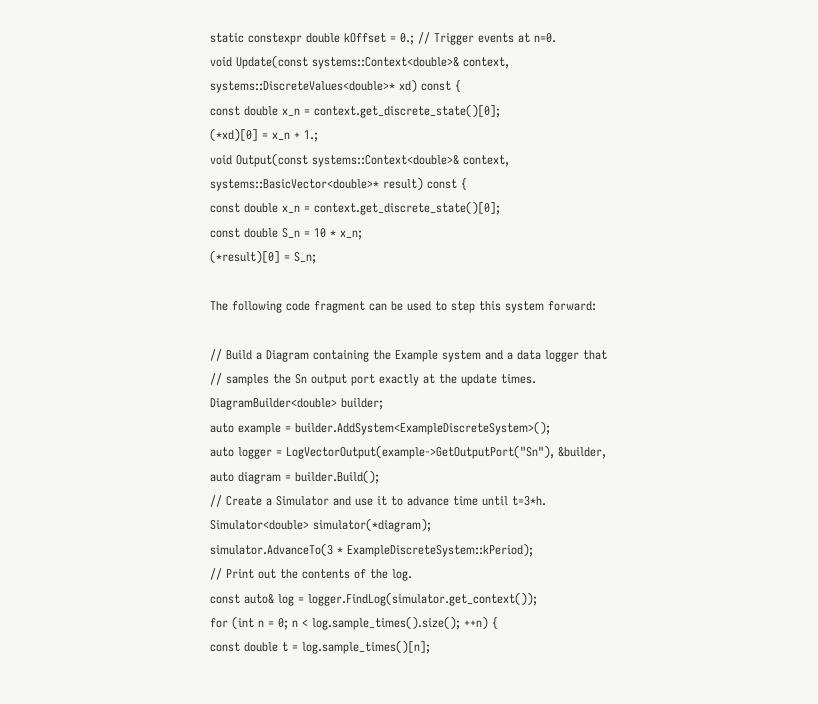static constexpr double kOffset = 0.; // Trigger events at n=0.
void Update(const systems::Context<double>& context,
systems::DiscreteValues<double>* xd) const {
const double x_n = context.get_discrete_state()[0];
(*xd)[0] = x_n + 1.;
void Output(const systems::Context<double>& context,
systems::BasicVector<double>* result) const {
const double x_n = context.get_discrete_state()[0];
const double S_n = 10 * x_n;
(*result)[0] = S_n;

The following code fragment can be used to step this system forward:

// Build a Diagram containing the Example system and a data logger that
// samples the Sn output port exactly at the update times.
DiagramBuilder<double> builder;
auto example = builder.AddSystem<ExampleDiscreteSystem>();
auto logger = LogVectorOutput(example->GetOutputPort("Sn"), &builder,
auto diagram = builder.Build();
// Create a Simulator and use it to advance time until t=3*h.
Simulator<double> simulator(*diagram);
simulator.AdvanceTo(3 * ExampleDiscreteSystem::kPeriod);
// Print out the contents of the log.
const auto& log = logger.FindLog(simulator.get_context());
for (int n = 0; n < log.sample_times().size(); ++n) {
const double t = log.sample_times()[n];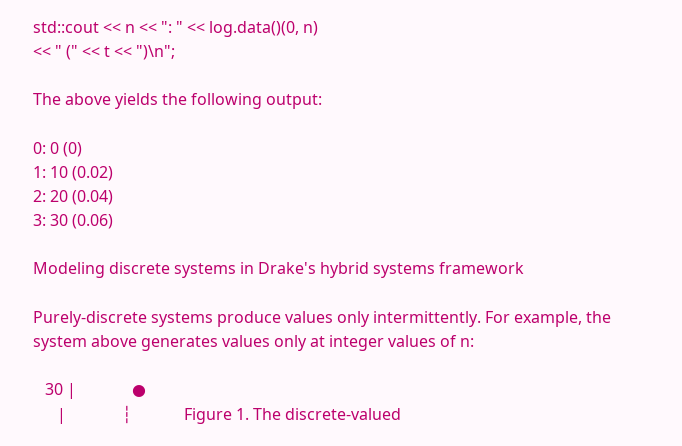std::cout << n << ": " << log.data()(0, n)
<< " (" << t << ")\n";

The above yields the following output:

0: 0 (0)
1: 10 (0.02)
2: 20 (0.04)
3: 30 (0.06)

Modeling discrete systems in Drake's hybrid systems framework

Purely-discrete systems produce values only intermittently. For example, the system above generates values only at integer values of n:

   30 |              ●
      |              ┆             Figure 1. The discrete-valued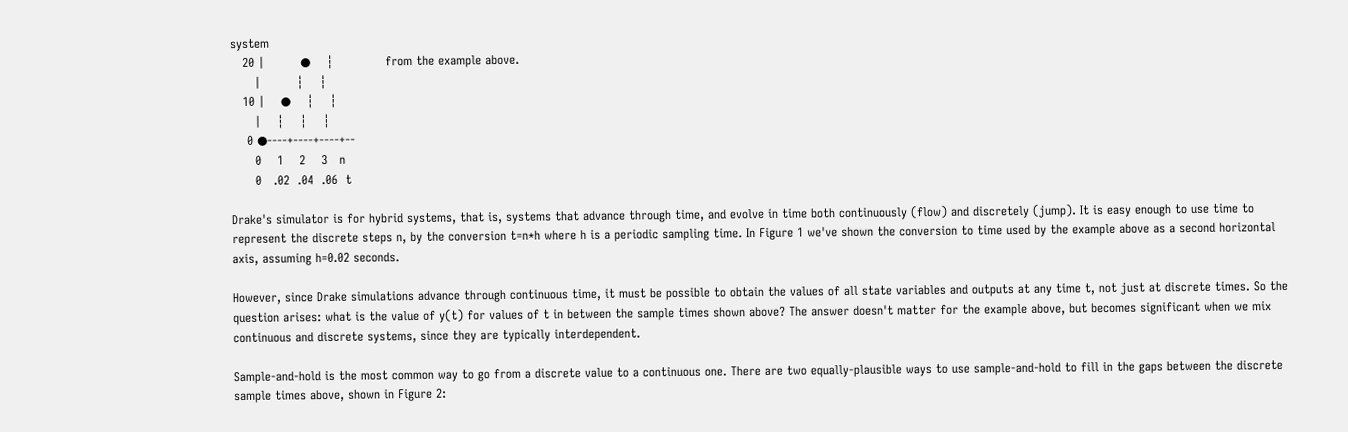system
   20 |         ●    ┆             from the example above.
      |         ┆    ┆
   10 |    ●    ┆    ┆
      |    ┆    ┆    ┆
    0 ●----+----+----+--
      0    1    2    3   n
      0   .02  .04  .06  t

Drake's simulator is for hybrid systems, that is, systems that advance through time, and evolve in time both continuously (flow) and discretely (jump). It is easy enough to use time to represent the discrete steps n, by the conversion t=n*h where h is a periodic sampling time. In Figure 1 we've shown the conversion to time used by the example above as a second horizontal axis, assuming h=0.02 seconds.

However, since Drake simulations advance through continuous time, it must be possible to obtain the values of all state variables and outputs at any time t, not just at discrete times. So the question arises: what is the value of y(t) for values of t in between the sample times shown above? The answer doesn't matter for the example above, but becomes significant when we mix continuous and discrete systems, since they are typically interdependent.

Sample-and-hold is the most common way to go from a discrete value to a continuous one. There are two equally-plausible ways to use sample-and-hold to fill in the gaps between the discrete sample times above, shown in Figure 2: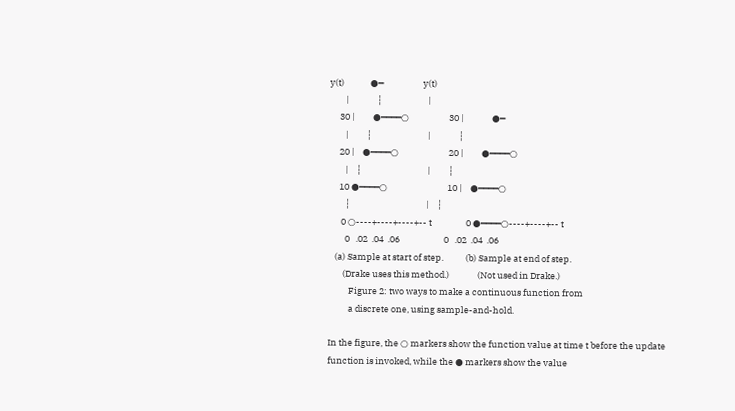y(t)             ●━                    y(t)
        |              ┆                       |
     30 |         ●━━━━○                    30 |              ●━
        |         ┆                            |              ┆
     20 |    ●━━━━○                         20 |         ●━━━━○
        |    ┆                                 |         ┆
     10 ●━━━━○                              10 |    ●━━━━○
        ┆                                      |    ┆
      0 ○----+----+----+-- t                 0 ●━━━━○----+----+-- t
        0   .02  .04  .06                      0   .02  .04  .06
   (a) Sample at start of step.           (b) Sample at end of step.
       (Drake uses this method.)              (Not used in Drake.)
          Figure 2: two ways to make a continuous function from
          a discrete one, using sample-and-hold.

In the figure, the ○ markers show the function value at time t before the update function is invoked, while the ● markers show the value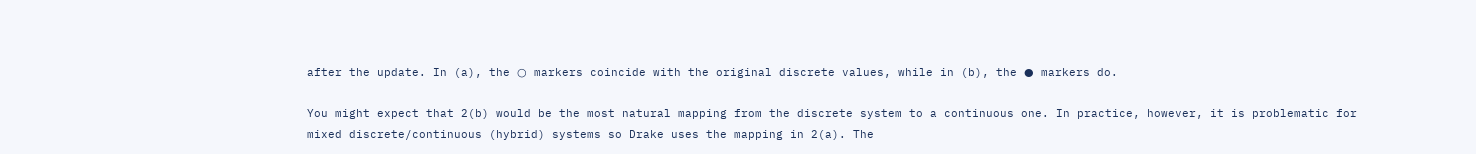after the update. In (a), the ○ markers coincide with the original discrete values, while in (b), the ● markers do.

You might expect that 2(b) would be the most natural mapping from the discrete system to a continuous one. In practice, however, it is problematic for mixed discrete/continuous (hybrid) systems so Drake uses the mapping in 2(a). The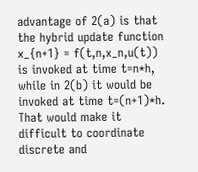advantage of 2(a) is that the hybrid update function x_{n+1} = f(t,n,x_n,u(t)) is invoked at time t=n*h, while in 2(b) it would be invoked at time t=(n+1)*h. That would make it difficult to coordinate discrete and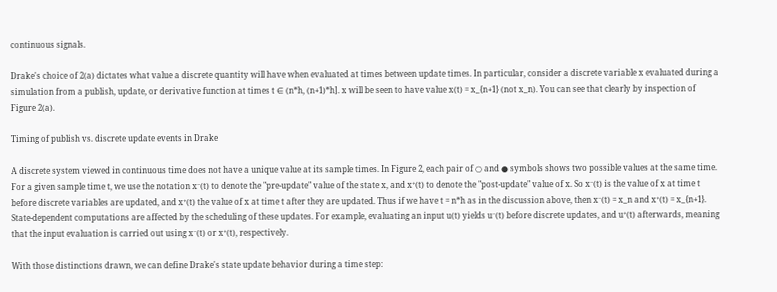continuous signals.

Drake's choice of 2(a) dictates what value a discrete quantity will have when evaluated at times between update times. In particular, consider a discrete variable x evaluated during a simulation from a publish, update, or derivative function at times t ∈ (n*h, (n+1)*h]. x will be seen to have value x(t) = x_{n+1} (not x_n). You can see that clearly by inspection of Figure 2(a).

Timing of publish vs. discrete update events in Drake

A discrete system viewed in continuous time does not have a unique value at its sample times. In Figure 2, each pair of ○ and ● symbols shows two possible values at the same time. For a given sample time t, we use the notation x⁻(t) to denote the "pre-update" value of the state x, and x⁺(t) to denote the "post-update" value of x. So x⁻(t) is the value of x at time t before discrete variables are updated, and x⁺(t) the value of x at time t after they are updated. Thus if we have t = n*h as in the discussion above, then x⁻(t) = x_n and x⁺(t) = x_{n+1}. State-dependent computations are affected by the scheduling of these updates. For example, evaluating an input u(t) yields u⁻(t) before discrete updates, and u⁺(t) afterwards, meaning that the input evaluation is carried out using x⁻(t) or x⁺(t), respectively.

With those distinctions drawn, we can define Drake's state update behavior during a time step: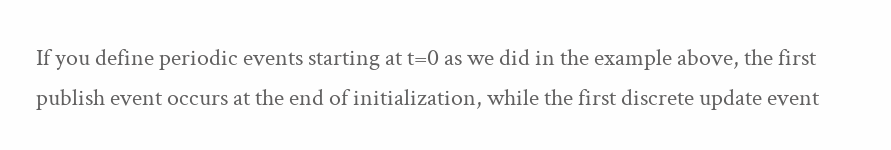If you define periodic events starting at t=0 as we did in the example above, the first publish event occurs at the end of initialization, while the first discrete update event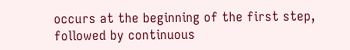occurs at the beginning of the first step, followed by continuous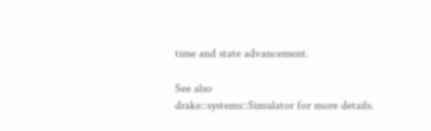time and state advancement.

See also
drake::systems::Simulator for more details.